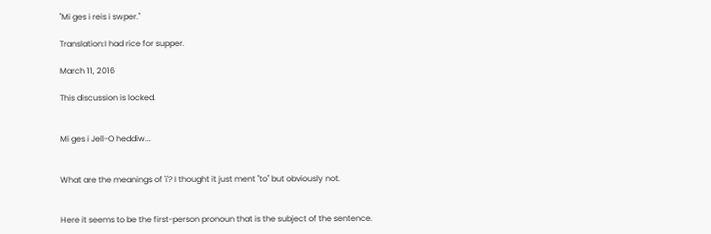"Mi ges i reis i swper."

Translation:I had rice for supper.

March 11, 2016

This discussion is locked.


Mi ges i Jell-O heddiw...


What are the meanings of 'i'? I thought it just ment "to" but obviously not.


Here it seems to be the first-person pronoun that is the subject of the sentence.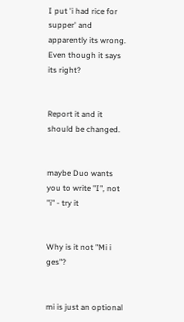I put 'i had rice for supper' and apparently its wrong. Even though it says its right?


Report it and it should be changed.


maybe Duo wants you to write "I", not "i" - try it


Why is it not "Mi i ges"?


mi is just an optional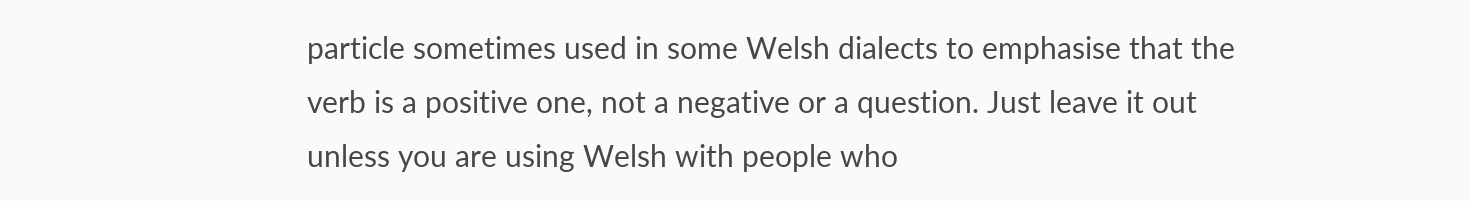particle sometimes used in some Welsh dialects to emphasise that the verb is a positive one, not a negative or a question. Just leave it out unless you are using Welsh with people who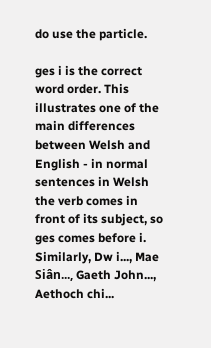do use the particle.

ges i is the correct word order. This illustrates one of the main differences between Welsh and English - in normal sentences in Welsh the verb comes in front of its subject, so ges comes before i. Similarly, Dw i..., Mae Siân..., Gaeth John..., Aethoch chi...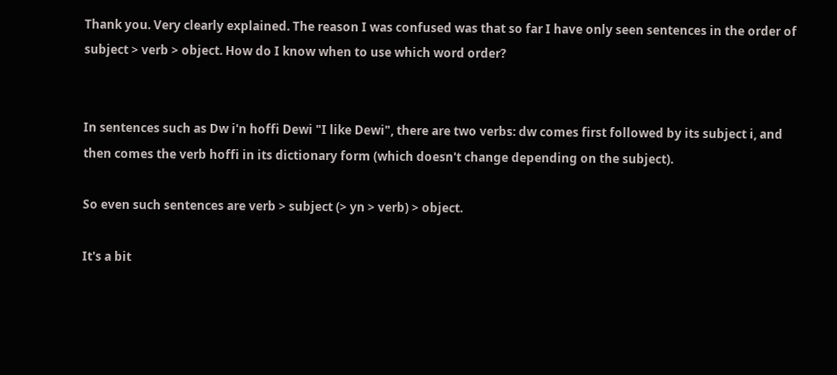Thank you. Very clearly explained. The reason I was confused was that so far I have only seen sentences in the order of subject > verb > object. How do I know when to use which word order?


In sentences such as Dw i'n hoffi Dewi "I like Dewi", there are two verbs: dw comes first followed by its subject i, and then comes the verb hoffi in its dictionary form (which doesn't change depending on the subject).

So even such sentences are verb > subject (> yn > verb) > object.

It's a bit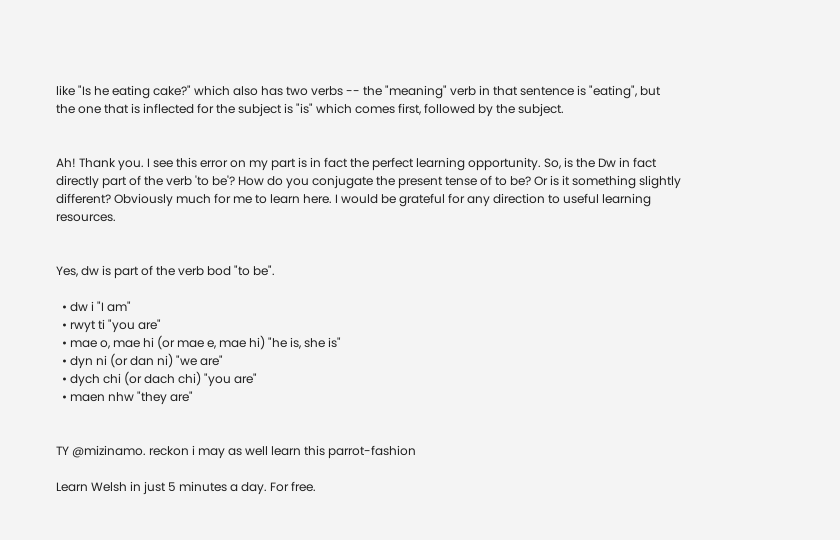like "Is he eating cake?" which also has two verbs -- the "meaning" verb in that sentence is "eating", but the one that is inflected for the subject is "is" which comes first, followed by the subject.


Ah! Thank you. I see this error on my part is in fact the perfect learning opportunity. So, is the Dw in fact directly part of the verb 'to be'? How do you conjugate the present tense of to be? Or is it something slightly different? Obviously much for me to learn here. I would be grateful for any direction to useful learning resources.


Yes, dw is part of the verb bod "to be".

  • dw i "I am"
  • rwyt ti "you are"
  • mae o, mae hi (or mae e, mae hi) "he is, she is"
  • dyn ni (or dan ni) "we are"
  • dych chi (or dach chi) "you are"
  • maen nhw "they are"


TY @mizinamo. reckon i may as well learn this parrot-fashion

Learn Welsh in just 5 minutes a day. For free.